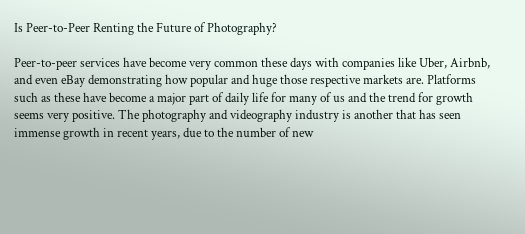Is Peer-to-Peer Renting the Future of Photography?

Peer-to-peer services have become very common these days with companies like Uber, Airbnb, and even eBay demonstrating how popular and huge those respective markets are. Platforms such as these have become a major part of daily life for many of us and the trend for growth seems very positive. The photography and videography industry is another that has seen immense growth in recent years, due to the number of new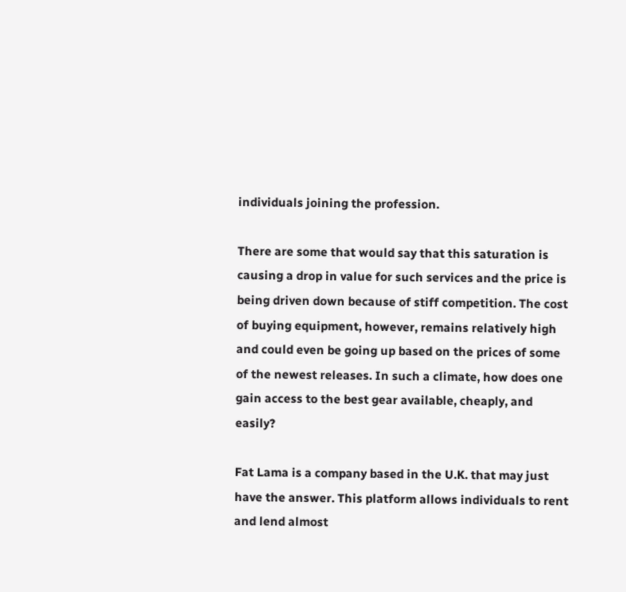individuals joining the profession.

There are some that would say that this saturation is causing a drop in value for such services and the price is being driven down because of stiff competition. The cost of buying equipment, however, remains relatively high and could even be going up based on the prices of some of the newest releases. In such a climate, how does one gain access to the best gear available, cheaply, and easily?

Fat Lama is a company based in the U.K. that may just have the answer. This platform allows individuals to rent and lend almost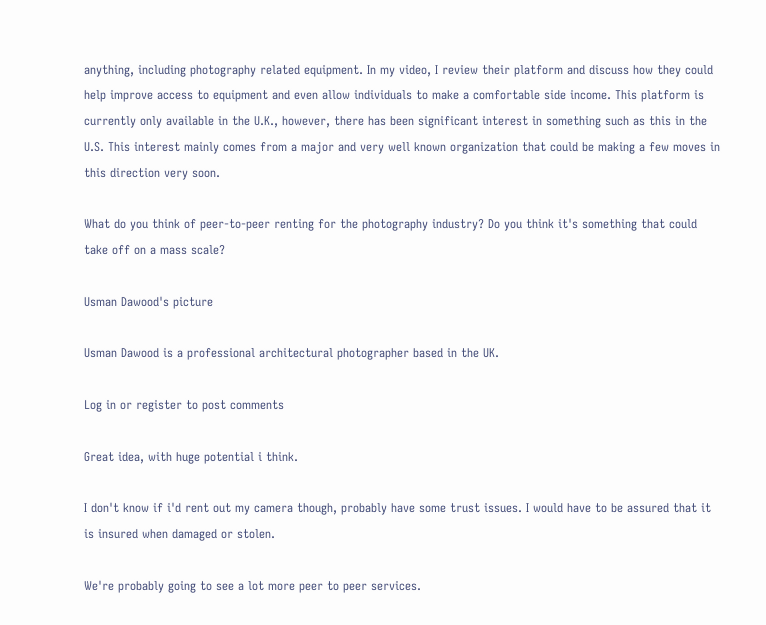anything, including photography related equipment. In my video, I review their platform and discuss how they could help improve access to equipment and even allow individuals to make a comfortable side income. This platform is currently only available in the U.K., however, there has been significant interest in something such as this in the U.S. This interest mainly comes from a major and very well known organization that could be making a few moves in this direction very soon.

What do you think of peer-to-peer renting for the photography industry? Do you think it's something that could take off on a mass scale?

Usman Dawood's picture

Usman Dawood is a professional architectural photographer based in the UK.

Log in or register to post comments

Great idea, with huge potential i think.

I don't know if i'd rent out my camera though, probably have some trust issues. I would have to be assured that it is insured when damaged or stolen.

We're probably going to see a lot more peer to peer services.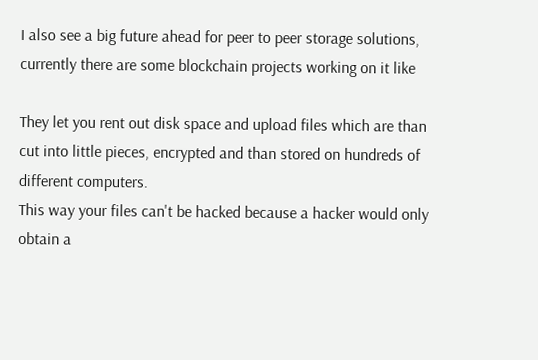I also see a big future ahead for peer to peer storage solutions, currently there are some blockchain projects working on it like

They let you rent out disk space and upload files which are than cut into little pieces, encrypted and than stored on hundreds of different computers.
This way your files can't be hacked because a hacker would only obtain a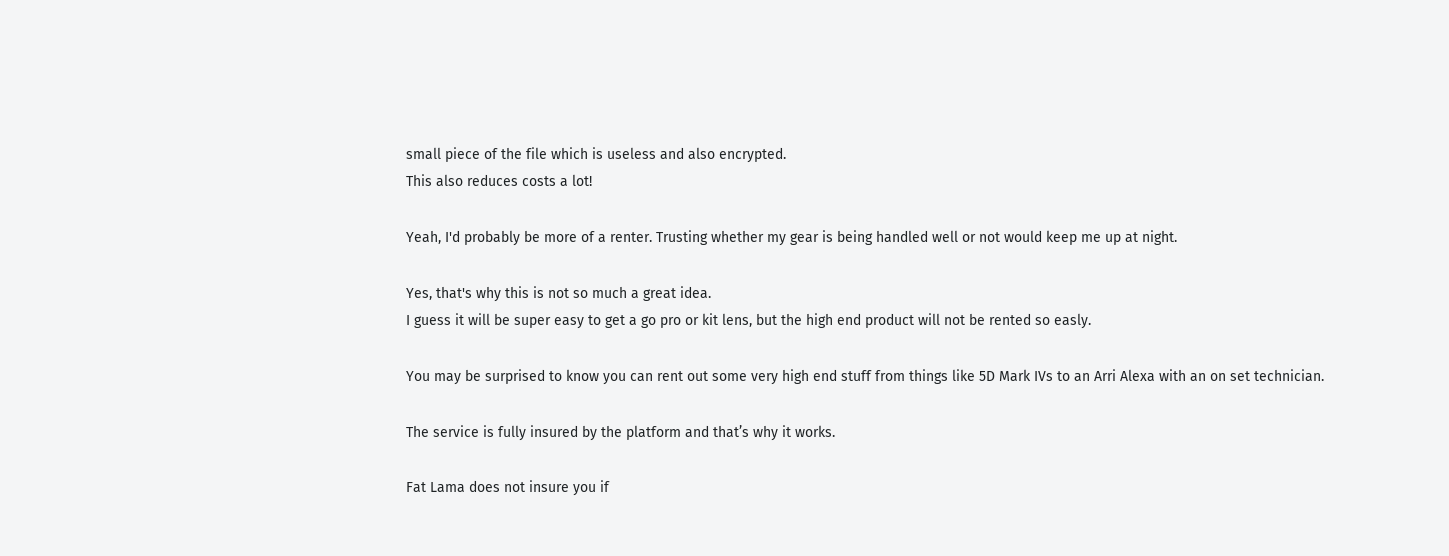small piece of the file which is useless and also encrypted.
This also reduces costs a lot!

Yeah, I'd probably be more of a renter. Trusting whether my gear is being handled well or not would keep me up at night.

Yes, that's why this is not so much a great idea.
I guess it will be super easy to get a go pro or kit lens, but the high end product will not be rented so easly.

You may be surprised to know you can rent out some very high end stuff from things like 5D Mark IVs to an Arri Alexa with an on set technician.

The service is fully insured by the platform and that’s why it works.

Fat Lama does not insure you if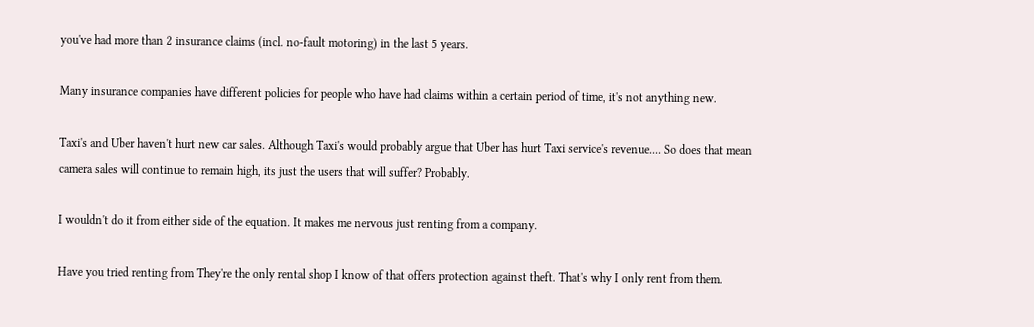you've had more than 2 insurance claims (incl. no-fault motoring) in the last 5 years.

Many insurance companies have different policies for people who have had claims within a certain period of time, it's not anything new.

Taxi's and Uber haven't hurt new car sales. Although Taxi's would probably argue that Uber has hurt Taxi service's revenue.... So does that mean camera sales will continue to remain high, its just the users that will suffer? Probably.

I wouldn't do it from either side of the equation. It makes me nervous just renting from a company.

Have you tried renting from They're the only rental shop I know of that offers protection against theft. That's why I only rent from them.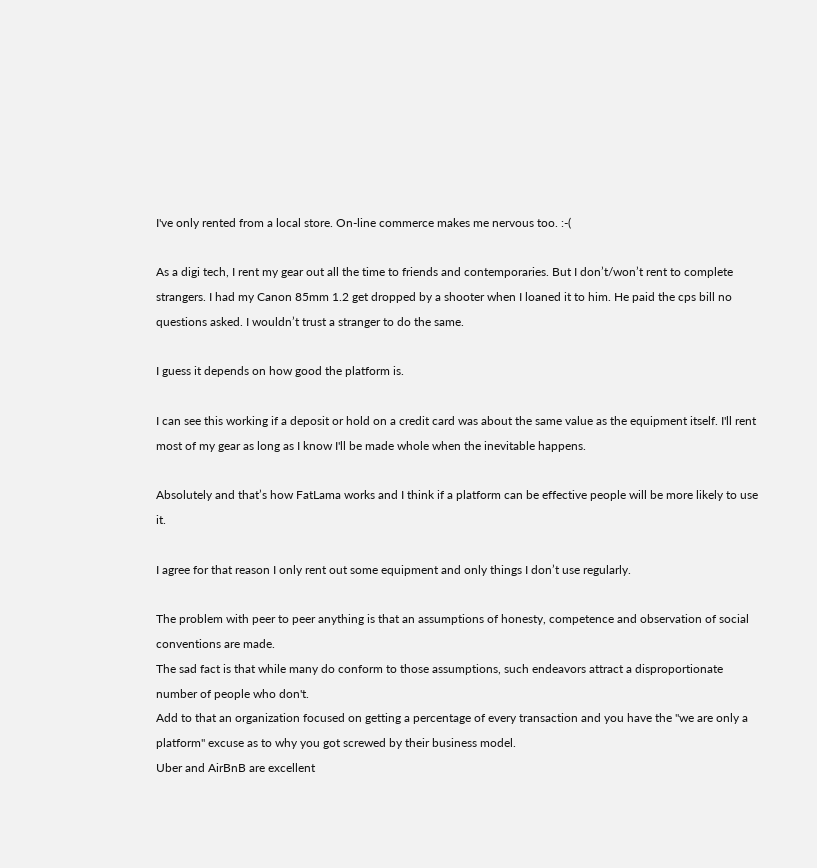I've only rented from a local store. On-line commerce makes me nervous too. :-(

As a digi tech, I rent my gear out all the time to friends and contemporaries. But I don’t/won’t rent to complete strangers. I had my Canon 85mm 1.2 get dropped by a shooter when I loaned it to him. He paid the cps bill no questions asked. I wouldn’t trust a stranger to do the same.

I guess it depends on how good the platform is.

I can see this working if a deposit or hold on a credit card was about the same value as the equipment itself. I'll rent most of my gear as long as I know I'll be made whole when the inevitable happens.

Absolutely and that’s how FatLama works and I think if a platform can be effective people will be more likely to use it.

I agree for that reason I only rent out some equipment and only things I don’t use regularly.

The problem with peer to peer anything is that an assumptions of honesty, competence and observation of social conventions are made.
The sad fact is that while many do conform to those assumptions, such endeavors attract a disproportionate number of people who don't.
Add to that an organization focused on getting a percentage of every transaction and you have the "we are only a platform" excuse as to why you got screwed by their business model.
Uber and AirBnB are excellent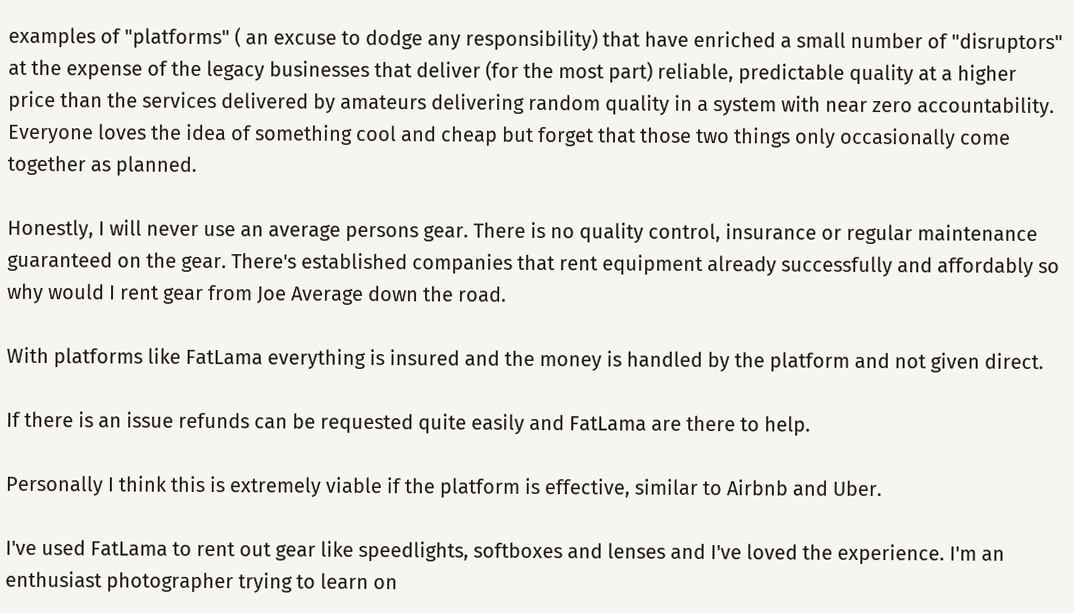examples of "platforms" ( an excuse to dodge any responsibility) that have enriched a small number of "disruptors" at the expense of the legacy businesses that deliver (for the most part) reliable, predictable quality at a higher price than the services delivered by amateurs delivering random quality in a system with near zero accountability.
Everyone loves the idea of something cool and cheap but forget that those two things only occasionally come together as planned.

Honestly, I will never use an average persons gear. There is no quality control, insurance or regular maintenance guaranteed on the gear. There's established companies that rent equipment already successfully and affordably so why would I rent gear from Joe Average down the road.

With platforms like FatLama everything is insured and the money is handled by the platform and not given direct.

If there is an issue refunds can be requested quite easily and FatLama are there to help.

Personally I think this is extremely viable if the platform is effective, similar to Airbnb and Uber.

I've used FatLama to rent out gear like speedlights, softboxes and lenses and I've loved the experience. I'm an enthusiast photographer trying to learn on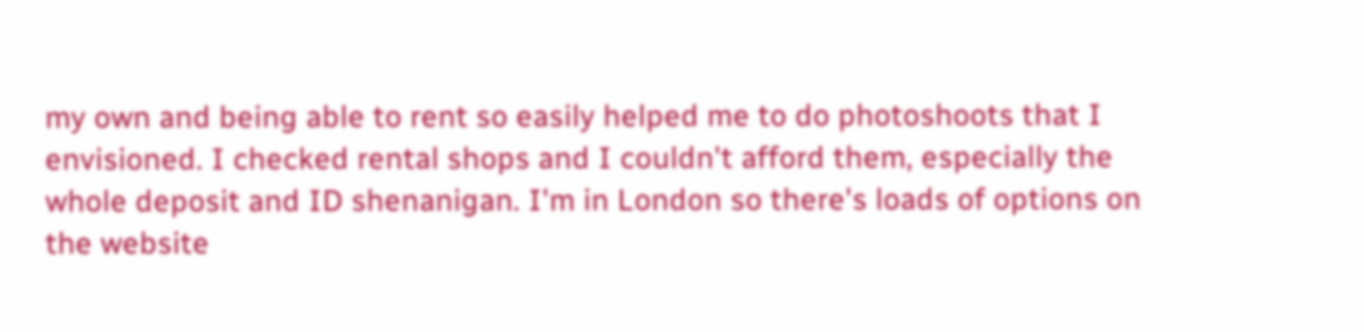my own and being able to rent so easily helped me to do photoshoots that I envisioned. I checked rental shops and I couldn't afford them, especially the whole deposit and ID shenanigan. I'm in London so there's loads of options on the website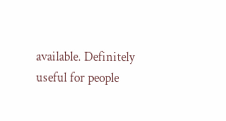available. Definitely useful for people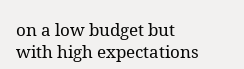on a low budget but with high expectations